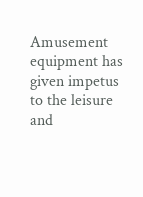Amusement equipment has given impetus to the leisure and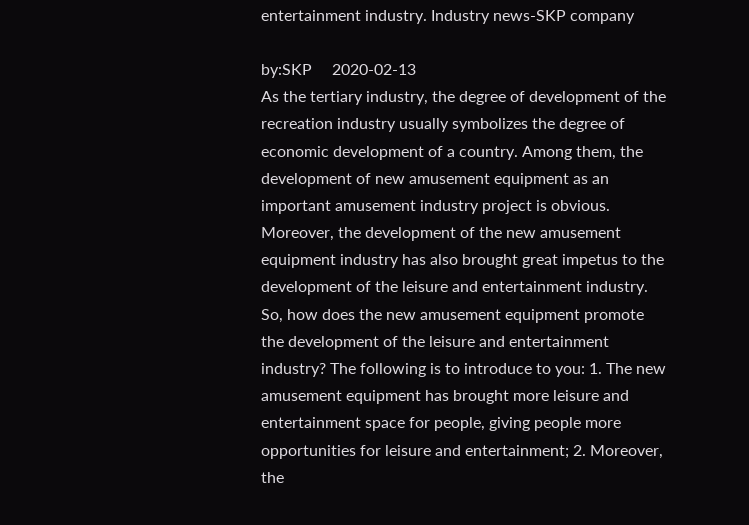entertainment industry. Industry news-SKP company

by:SKP     2020-02-13
As the tertiary industry, the degree of development of the recreation industry usually symbolizes the degree of economic development of a country. Among them, the development of new amusement equipment as an important amusement industry project is obvious. Moreover, the development of the new amusement equipment industry has also brought great impetus to the development of the leisure and entertainment industry. So, how does the new amusement equipment promote the development of the leisure and entertainment industry? The following is to introduce to you: 1. The new amusement equipment has brought more leisure and entertainment space for people, giving people more opportunities for leisure and entertainment; 2. Moreover, the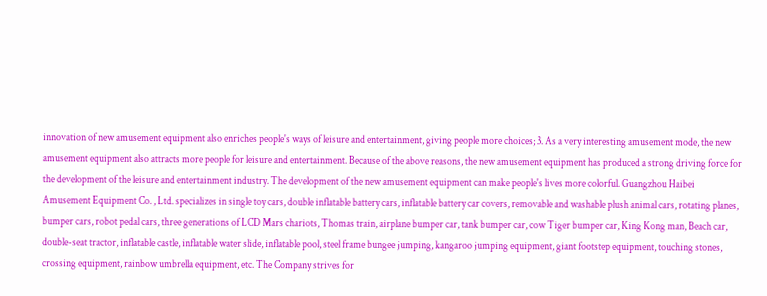innovation of new amusement equipment also enriches people's ways of leisure and entertainment, giving people more choices; 3. As a very interesting amusement mode, the new amusement equipment also attracts more people for leisure and entertainment. Because of the above reasons, the new amusement equipment has produced a strong driving force for the development of the leisure and entertainment industry. The development of the new amusement equipment can make people's lives more colorful. Guangzhou Haibei Amusement Equipment Co. , Ltd. specializes in single toy cars, double inflatable battery cars, inflatable battery car covers, removable and washable plush animal cars, rotating planes, bumper cars, robot pedal cars, three generations of LCD Mars chariots, Thomas train, airplane bumper car, tank bumper car, cow Tiger bumper car, King Kong man, Beach car, double-seat tractor, inflatable castle, inflatable water slide, inflatable pool, steel frame bungee jumping, kangaroo jumping equipment, giant footstep equipment, touching stones, crossing equipment, rainbow umbrella equipment, etc. The Company strives for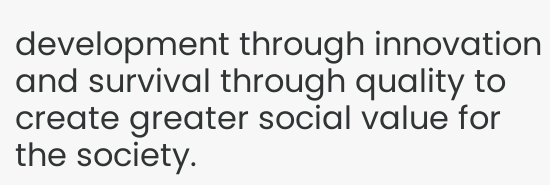development through innovation and survival through quality to create greater social value for the society.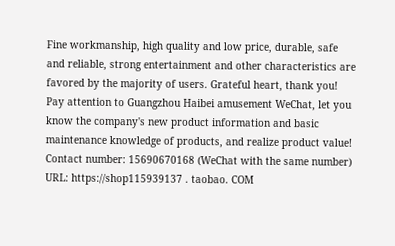Fine workmanship, high quality and low price, durable, safe and reliable, strong entertainment and other characteristics are favored by the majority of users. Grateful heart, thank you! Pay attention to Guangzhou Haibei amusement WeChat, let you know the company's new product information and basic maintenance knowledge of products, and realize product value! Contact number: 15690670168 (WeChat with the same number) URL: https://shop115939137 . taobao. COM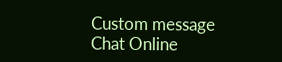Custom message
Chat Online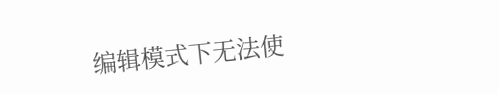编辑模式下无法使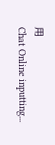用
Chat Online inputting...